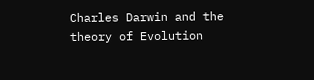Charles Darwin and the theory of Evolution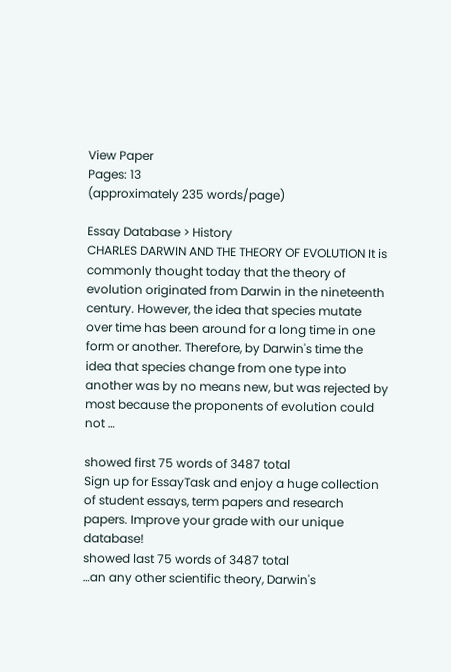View Paper
Pages: 13
(approximately 235 words/page)

Essay Database > History
CHARLES DARWIN AND THE THEORY OF EVOLUTION It is commonly thought today that the theory of evolution originated from Darwin in the nineteenth century. However, the idea that species mutate over time has been around for a long time in one form or another. Therefore, by Darwin's time the idea that species change from one type into another was by no means new, but was rejected by most because the proponents of evolution could not …

showed first 75 words of 3487 total
Sign up for EssayTask and enjoy a huge collection of student essays, term papers and research papers. Improve your grade with our unique database!
showed last 75 words of 3487 total
…an any other scientific theory, Darwin's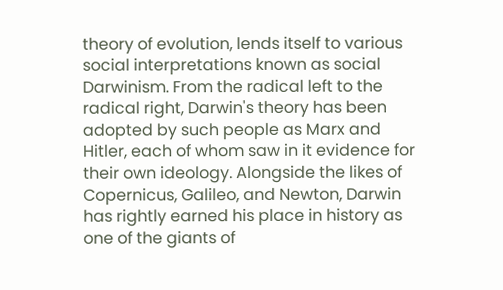theory of evolution, lends itself to various social interpretations known as social Darwinism. From the radical left to the radical right, Darwin's theory has been adopted by such people as Marx and Hitler, each of whom saw in it evidence for their own ideology. Alongside the likes of Copernicus, Galileo, and Newton, Darwin has rightly earned his place in history as one of the giants of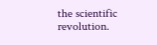the scientific revolution.